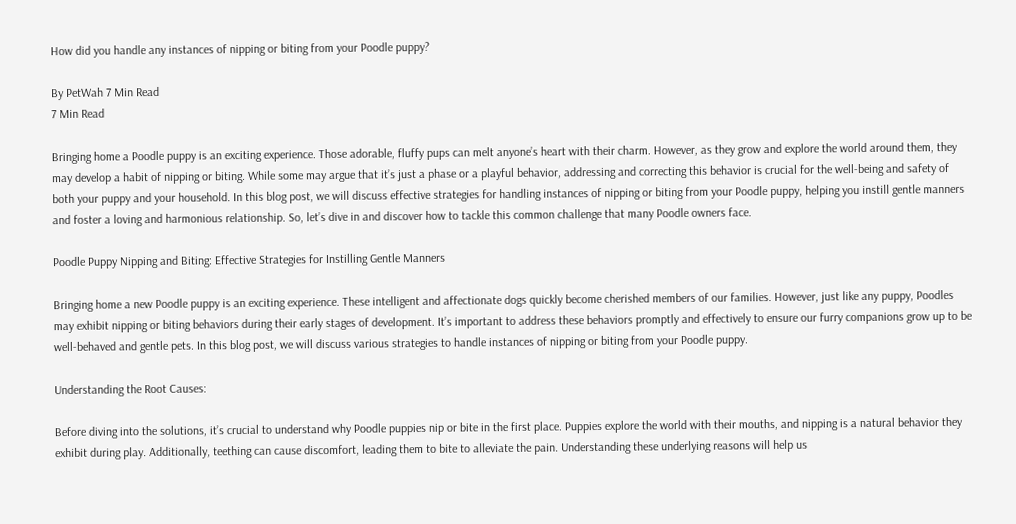How did you handle any instances of nipping or biting from your Poodle puppy?

By PetWah 7 Min Read
7 Min Read

Bringing home a Poodle puppy is an exciting experience. Those adorable, fluffy pups can melt anyone’s heart with their charm. However, as they grow and explore the world around them, they may develop a habit of nipping or biting. While some may argue that it’s just a phase or a playful behavior, addressing and correcting this behavior is crucial for the well-being and safety of both your puppy and your household. In this blog post, we will discuss effective strategies for handling instances of nipping or biting from your Poodle puppy, helping you instill gentle manners and foster a loving and harmonious relationship. So, let’s dive in and discover how to tackle this common challenge that many Poodle owners face.

Poodle Puppy Nipping and Biting: Effective Strategies for Instilling Gentle Manners

Bringing home a new Poodle puppy is an exciting experience. These intelligent and affectionate dogs quickly become cherished members of our families. However, just like any puppy, Poodles may exhibit nipping or biting behaviors during their early stages of development. It’s important to address these behaviors promptly and effectively to ensure our furry companions grow up to be well-behaved and gentle pets. In this blog post, we will discuss various strategies to handle instances of nipping or biting from your Poodle puppy.

Understanding the Root Causes:

Before diving into the solutions, it’s crucial to understand why Poodle puppies nip or bite in the first place. Puppies explore the world with their mouths, and nipping is a natural behavior they exhibit during play. Additionally, teething can cause discomfort, leading them to bite to alleviate the pain. Understanding these underlying reasons will help us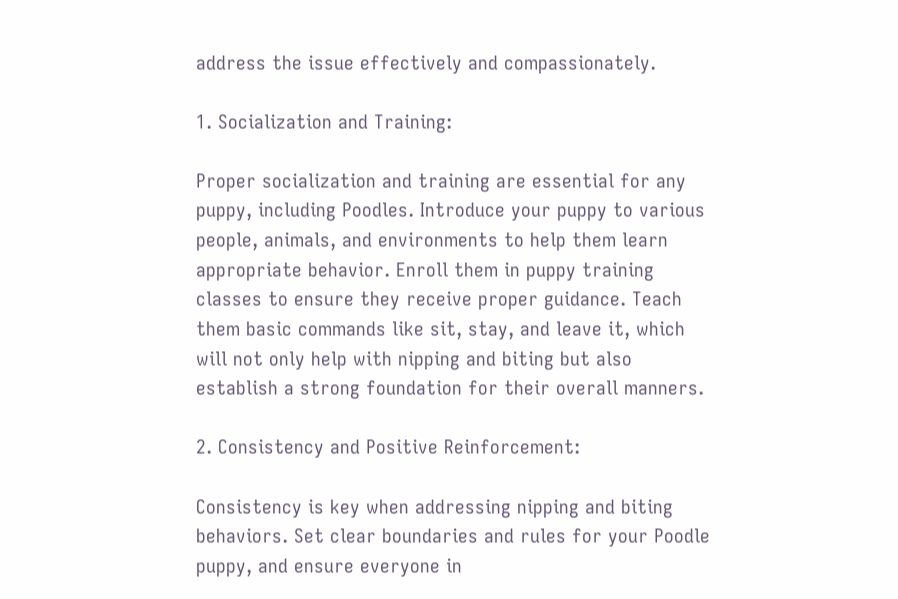address the issue effectively and compassionately.

1. Socialization and Training:

Proper socialization and training are essential for any puppy, including Poodles. Introduce your puppy to various people, animals, and environments to help them learn appropriate behavior. Enroll them in puppy training classes to ensure they receive proper guidance. Teach them basic commands like sit, stay, and leave it, which will not only help with nipping and biting but also establish a strong foundation for their overall manners.

2. Consistency and Positive Reinforcement:

Consistency is key when addressing nipping and biting behaviors. Set clear boundaries and rules for your Poodle puppy, and ensure everyone in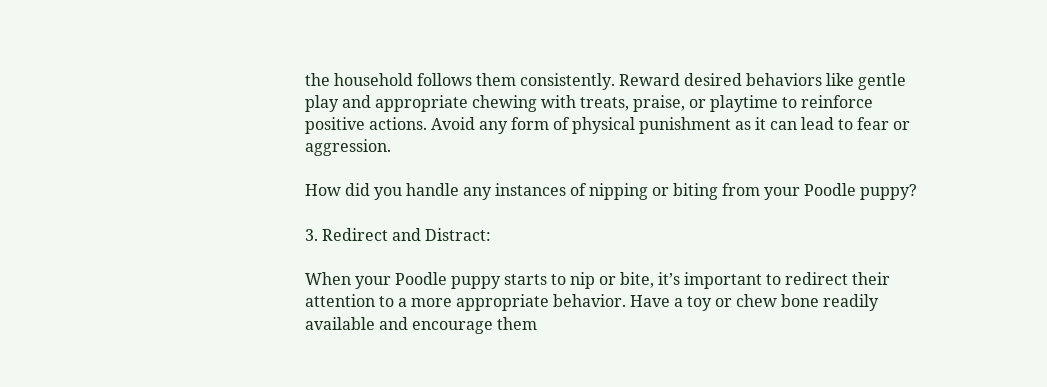the household follows them consistently. Reward desired behaviors like gentle play and appropriate chewing with treats, praise, or playtime to reinforce positive actions. Avoid any form of physical punishment as it can lead to fear or aggression.

How did you handle any instances of nipping or biting from your Poodle puppy?

3. Redirect and Distract:

When your Poodle puppy starts to nip or bite, it’s important to redirect their attention to a more appropriate behavior. Have a toy or chew bone readily available and encourage them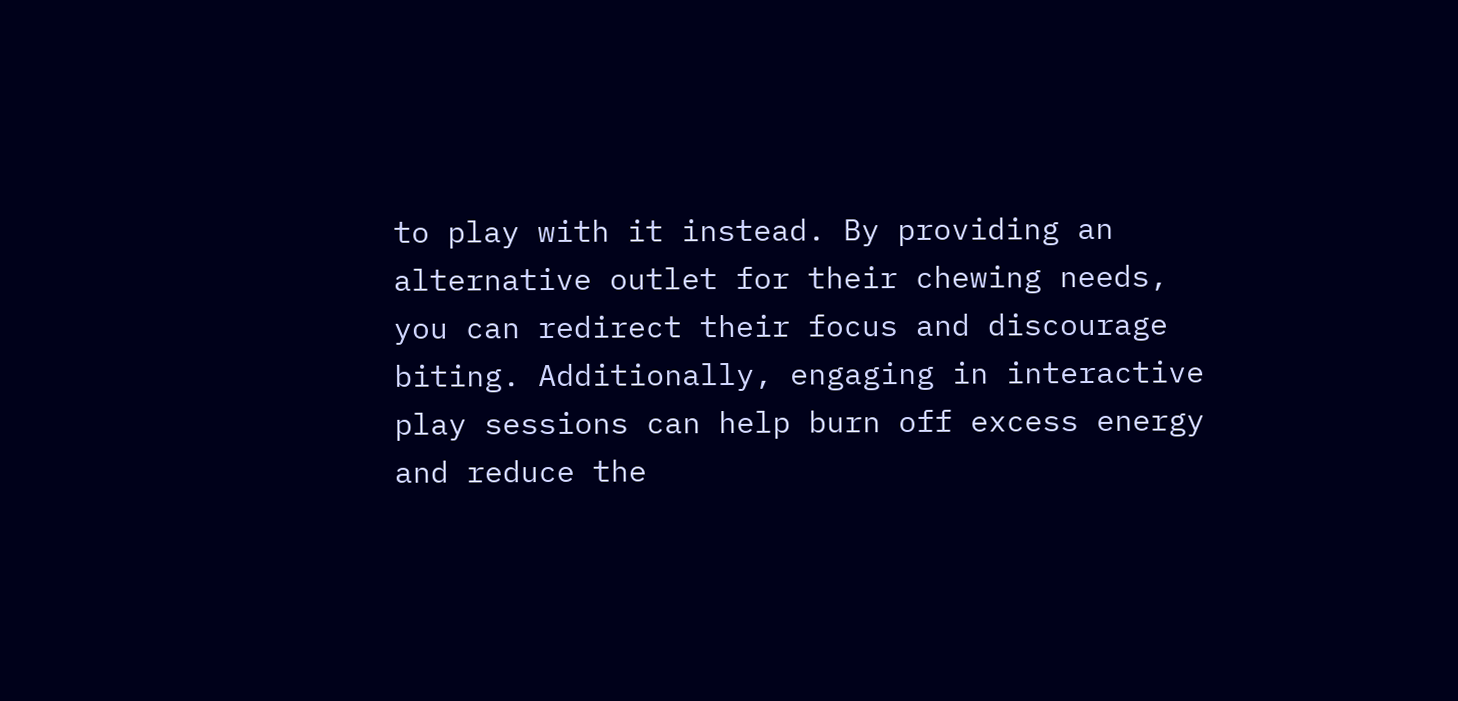to play with it instead. By providing an alternative outlet for their chewing needs, you can redirect their focus and discourage biting. Additionally, engaging in interactive play sessions can help burn off excess energy and reduce the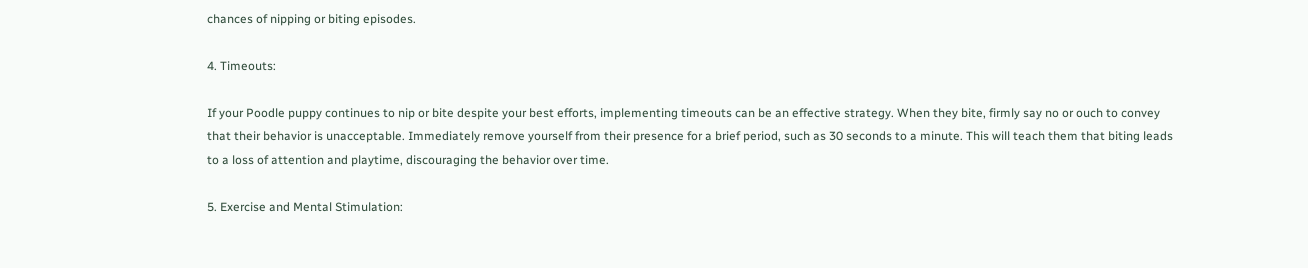chances of nipping or biting episodes.

4. Timeouts:

If your Poodle puppy continues to nip or bite despite your best efforts, implementing timeouts can be an effective strategy. When they bite, firmly say no or ouch to convey that their behavior is unacceptable. Immediately remove yourself from their presence for a brief period, such as 30 seconds to a minute. This will teach them that biting leads to a loss of attention and playtime, discouraging the behavior over time.

5. Exercise and Mental Stimulation: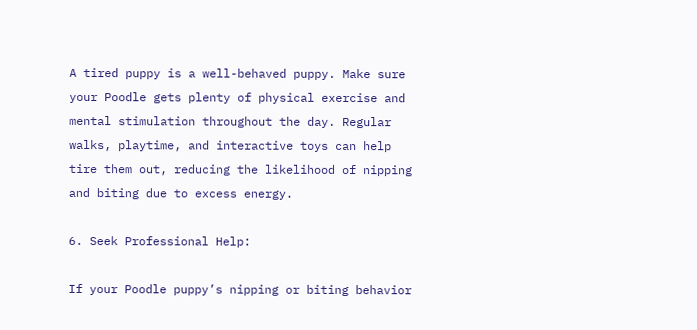A tired puppy is a well-behaved puppy. Make sure your Poodle gets plenty of physical exercise and mental stimulation throughout the day. Regular walks, playtime, and interactive toys can help tire them out, reducing the likelihood of nipping and biting due to excess energy.

6. Seek Professional Help:

If your Poodle puppy’s nipping or biting behavior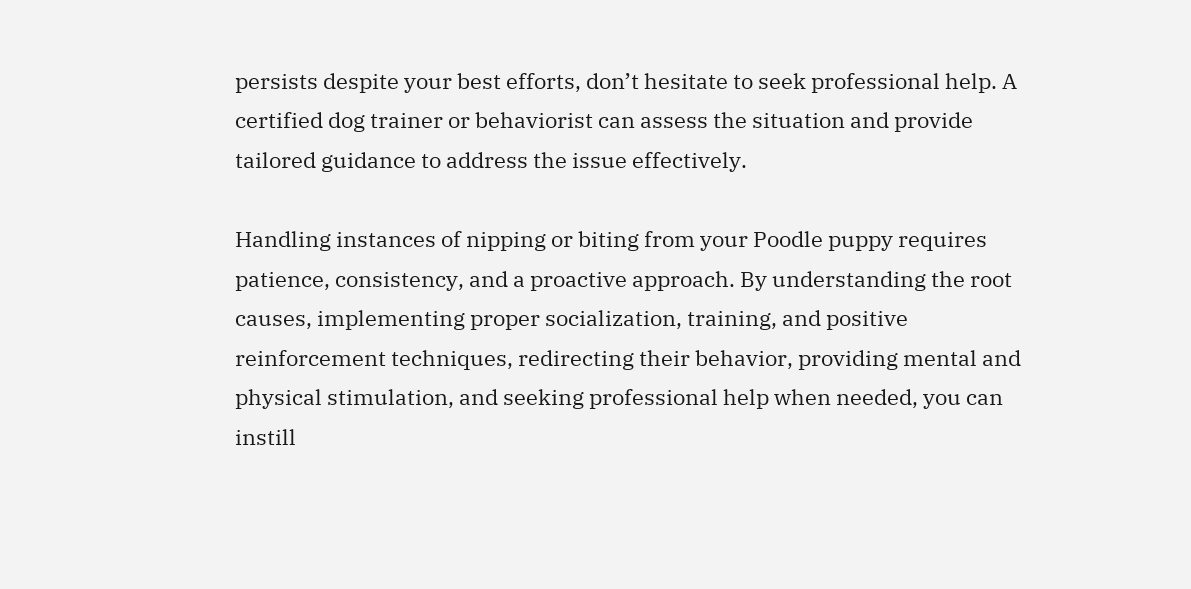persists despite your best efforts, don’t hesitate to seek professional help. A certified dog trainer or behaviorist can assess the situation and provide tailored guidance to address the issue effectively.

Handling instances of nipping or biting from your Poodle puppy requires patience, consistency, and a proactive approach. By understanding the root causes, implementing proper socialization, training, and positive reinforcement techniques, redirecting their behavior, providing mental and physical stimulation, and seeking professional help when needed, you can instill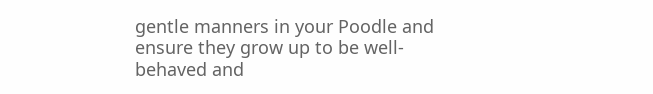gentle manners in your Poodle and ensure they grow up to be well-behaved and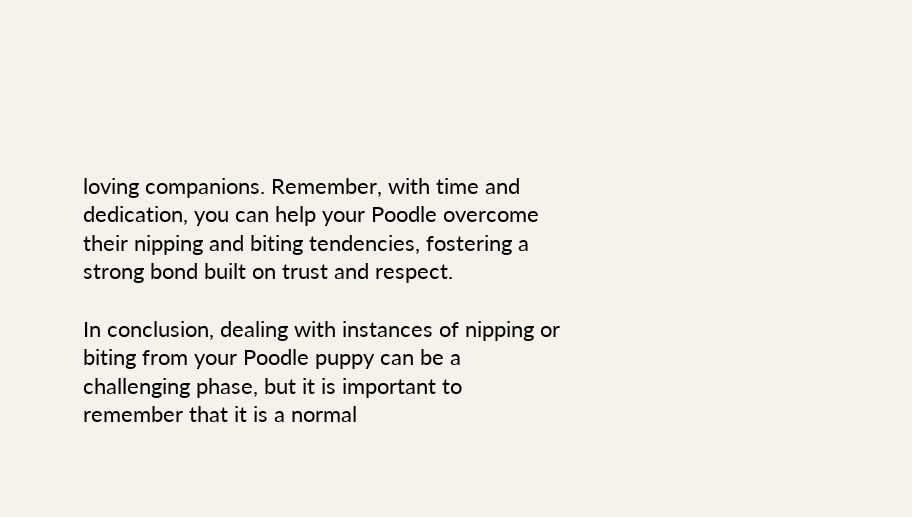loving companions. Remember, with time and dedication, you can help your Poodle overcome their nipping and biting tendencies, fostering a strong bond built on trust and respect.

In conclusion, dealing with instances of nipping or biting from your Poodle puppy can be a challenging phase, but it is important to remember that it is a normal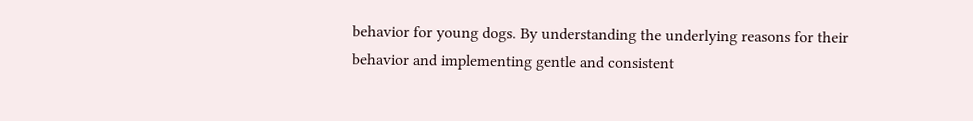behavior for young dogs. By understanding the underlying reasons for their behavior and implementing gentle and consistent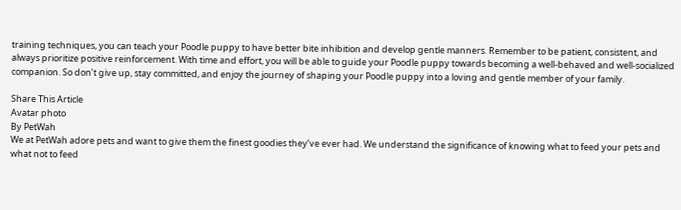training techniques, you can teach your Poodle puppy to have better bite inhibition and develop gentle manners. Remember to be patient, consistent, and always prioritize positive reinforcement. With time and effort, you will be able to guide your Poodle puppy towards becoming a well-behaved and well-socialized companion. So don’t give up, stay committed, and enjoy the journey of shaping your Poodle puppy into a loving and gentle member of your family.

Share This Article
Avatar photo
By PetWah
We at PetWah adore pets and want to give them the finest goodies they’ve ever had. We understand the significance of knowing what to feed your pets and what not to feed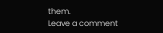them.
Leave a comment